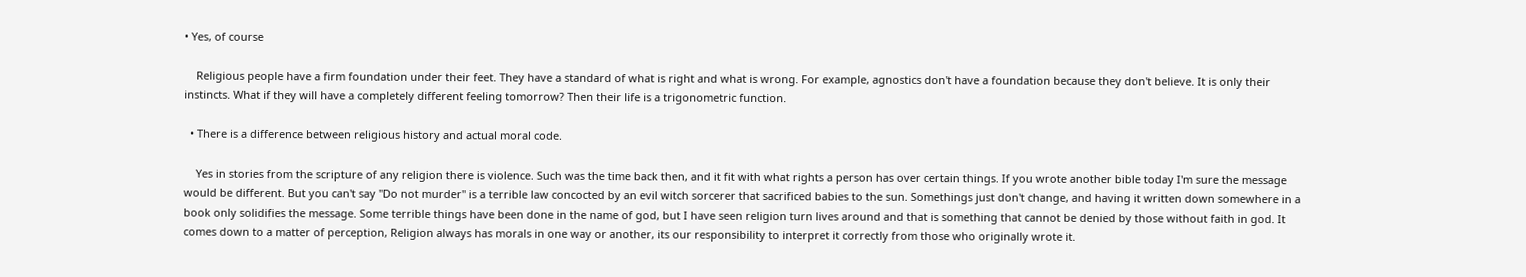• Yes, of course

    Religious people have a firm foundation under their feet. They have a standard of what is right and what is wrong. For example, agnostics don't have a foundation because they don't believe. It is only their instincts. What if they will have a completely different feeling tomorrow? Then their life is a trigonometric function.

  • There is a difference between religious history and actual moral code.

    Yes in stories from the scripture of any religion there is violence. Such was the time back then, and it fit with what rights a person has over certain things. If you wrote another bible today I'm sure the message would be different. But you can't say "Do not murder" is a terrible law concocted by an evil witch sorcerer that sacrificed babies to the sun. Somethings just don't change, and having it written down somewhere in a book only solidifies the message. Some terrible things have been done in the name of god, but I have seen religion turn lives around and that is something that cannot be denied by those without faith in god. It comes down to a matter of perception, Religion always has morals in one way or another, its our responsibility to interpret it correctly from those who originally wrote it.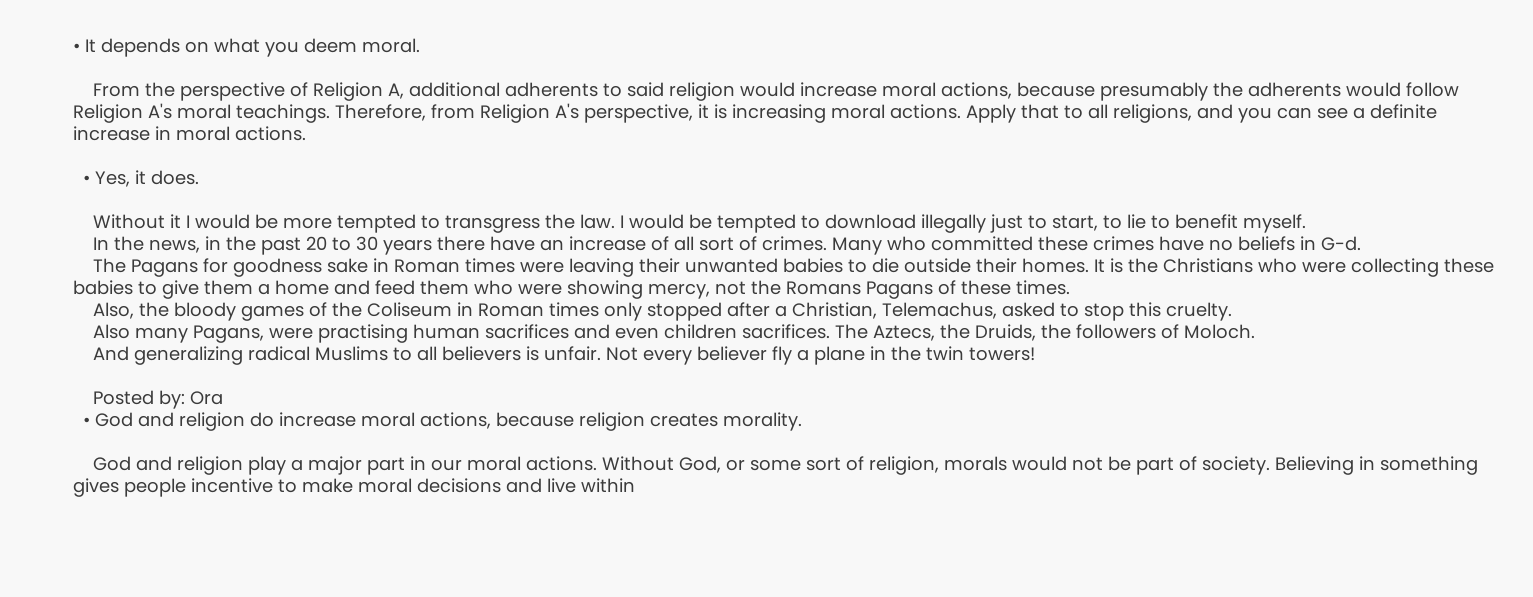• It depends on what you deem moral.

    From the perspective of Religion A, additional adherents to said religion would increase moral actions, because presumably the adherents would follow Religion A's moral teachings. Therefore, from Religion A's perspective, it is increasing moral actions. Apply that to all religions, and you can see a definite increase in moral actions.

  • Yes, it does.

    Without it I would be more tempted to transgress the law. I would be tempted to download illegally just to start, to lie to benefit myself.
    In the news, in the past 20 to 30 years there have an increase of all sort of crimes. Many who committed these crimes have no beliefs in G-d.
    The Pagans for goodness sake in Roman times were leaving their unwanted babies to die outside their homes. It is the Christians who were collecting these babies to give them a home and feed them who were showing mercy, not the Romans Pagans of these times.
    Also, the bloody games of the Coliseum in Roman times only stopped after a Christian, Telemachus, asked to stop this cruelty.
    Also many Pagans, were practising human sacrifices and even children sacrifices. The Aztecs, the Druids, the followers of Moloch.
    And generalizing radical Muslims to all believers is unfair. Not every believer fly a plane in the twin towers!

    Posted by: Ora
  • God and religion do increase moral actions, because religion creates morality.

    God and religion play a major part in our moral actions. Without God, or some sort of religion, morals would not be part of society. Believing in something gives people incentive to make moral decisions and live within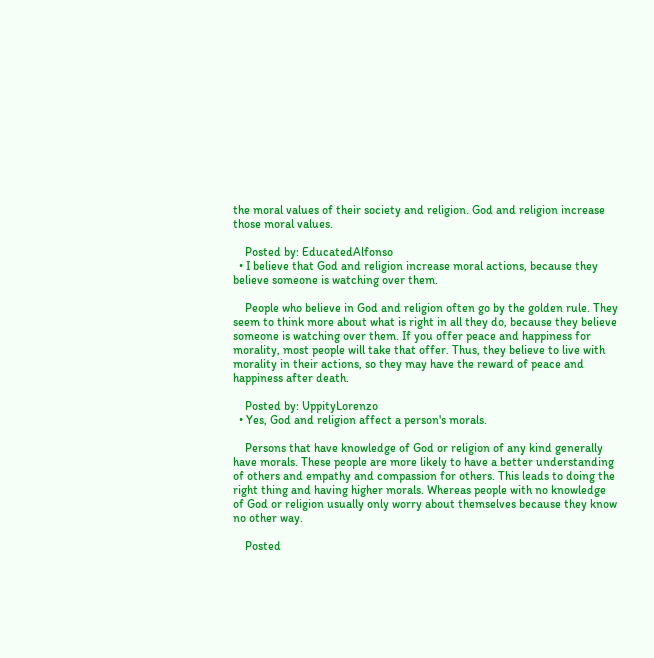the moral values of their society and religion. God and religion increase those moral values.

    Posted by: EducatedAlfonso
  • I believe that God and religion increase moral actions, because they believe someone is watching over them.

    People who believe in God and religion often go by the golden rule. They seem to think more about what is right in all they do, because they believe someone is watching over them. If you offer peace and happiness for morality, most people will take that offer. Thus, they believe to live with morality in their actions, so they may have the reward of peace and happiness after death.

    Posted by: UppityLorenzo
  • Yes, God and religion affect a person's morals.

    Persons that have knowledge of God or religion of any kind generally have morals. These people are more likely to have a better understanding of others and empathy and compassion for others. This leads to doing the right thing and having higher morals. Whereas people with no knowledge of God or religion usually only worry about themselves because they know no other way.

    Posted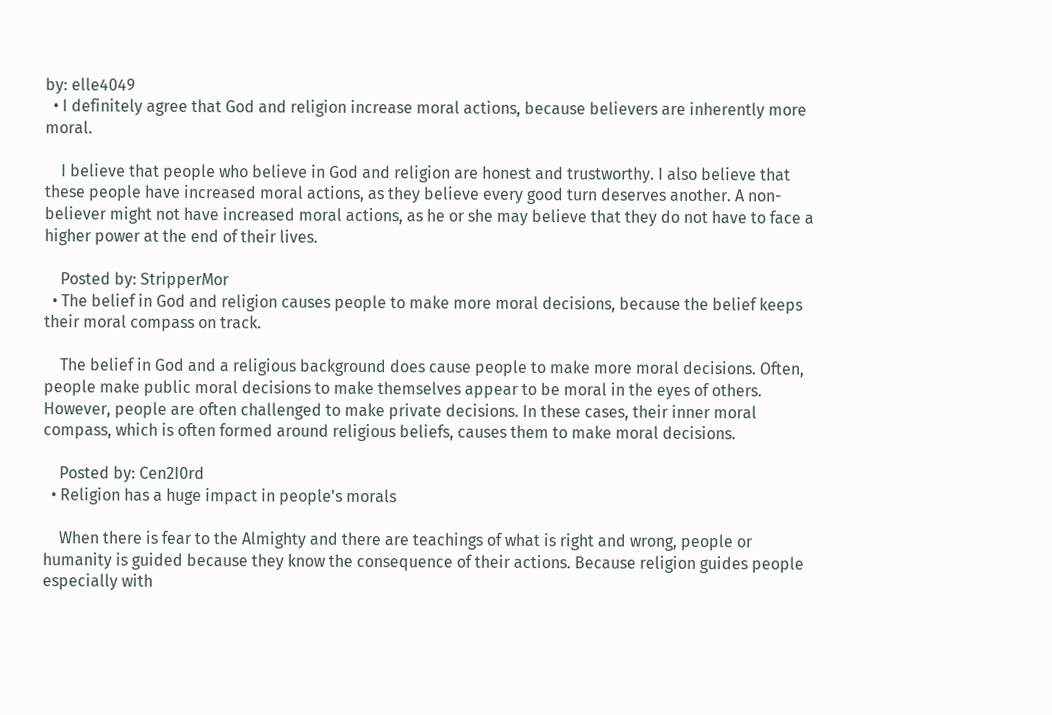by: elle4049
  • I definitely agree that God and religion increase moral actions, because believers are inherently more moral.

    I believe that people who believe in God and religion are honest and trustworthy. I also believe that these people have increased moral actions, as they believe every good turn deserves another. A non-believer might not have increased moral actions, as he or she may believe that they do not have to face a higher power at the end of their lives.

    Posted by: StripperMor
  • The belief in God and religion causes people to make more moral decisions, because the belief keeps their moral compass on track.

    The belief in God and a religious background does cause people to make more moral decisions. Often, people make public moral decisions to make themselves appear to be moral in the eyes of others. However, people are often challenged to make private decisions. In these cases, their inner moral compass, which is often formed around religious beliefs, causes them to make moral decisions.

    Posted by: Cen2I0rd
  • Religion has a huge impact in people's morals

    When there is fear to the Almighty and there are teachings of what is right and wrong, people or humanity is guided because they know the consequence of their actions. Because religion guides people especially with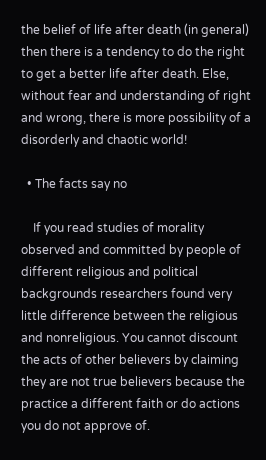the belief of life after death (in general) then there is a tendency to do the right to get a better life after death. Else, without fear and understanding of right and wrong, there is more possibility of a disorderly and chaotic world!

  • The facts say no

    If you read studies of morality observed and committed by people of different religious and political backgrounds researchers found very little difference between the religious and nonreligious. You cannot discount the acts of other believers by claiming they are not true believers because the practice a different faith or do actions you do not approve of.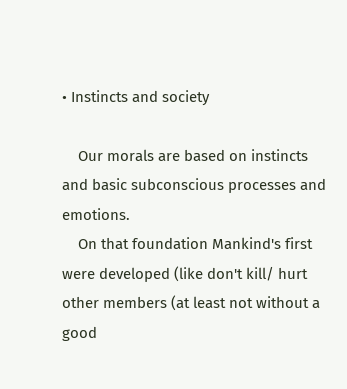• Instincts and society

    Our morals are based on instincts and basic subconscious processes and emotions.
    On that foundation Mankind's first were developed (like don't kill/ hurt other members (at least not without a good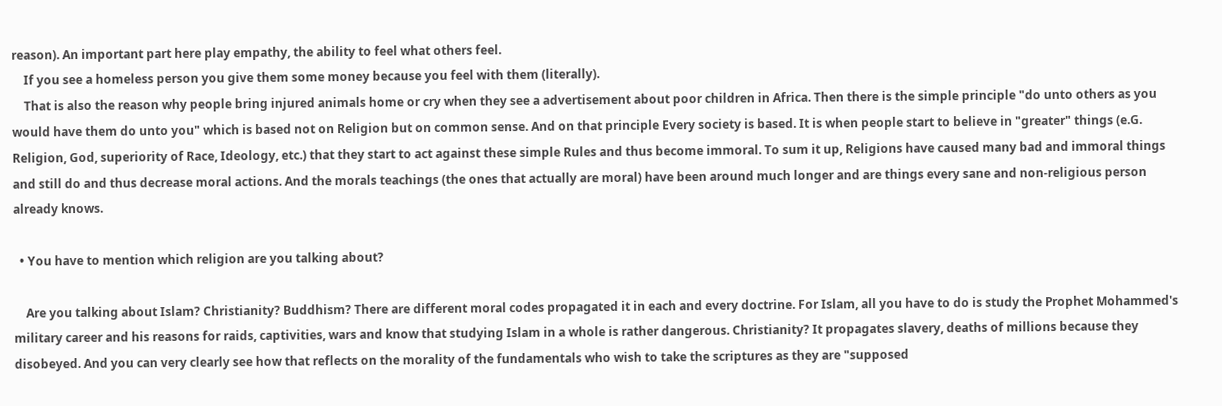reason). An important part here play empathy, the ability to feel what others feel.
    If you see a homeless person you give them some money because you feel with them (literally).
    That is also the reason why people bring injured animals home or cry when they see a advertisement about poor children in Africa. Then there is the simple principle "do unto others as you would have them do unto you" which is based not on Religion but on common sense. And on that principle Every society is based. It is when people start to believe in "greater" things (e.G. Religion, God, superiority of Race, Ideology, etc.) that they start to act against these simple Rules and thus become immoral. To sum it up, Religions have caused many bad and immoral things and still do and thus decrease moral actions. And the morals teachings (the ones that actually are moral) have been around much longer and are things every sane and non-religious person already knows.

  • You have to mention which religion are you talking about?

    Are you talking about Islam? Christianity? Buddhism? There are different moral codes propagated it in each and every doctrine. For Islam, all you have to do is study the Prophet Mohammed's military career and his reasons for raids, captivities, wars and know that studying Islam in a whole is rather dangerous. Christianity? It propagates slavery, deaths of millions because they disobeyed. And you can very clearly see how that reflects on the morality of the fundamentals who wish to take the scriptures as they are "supposed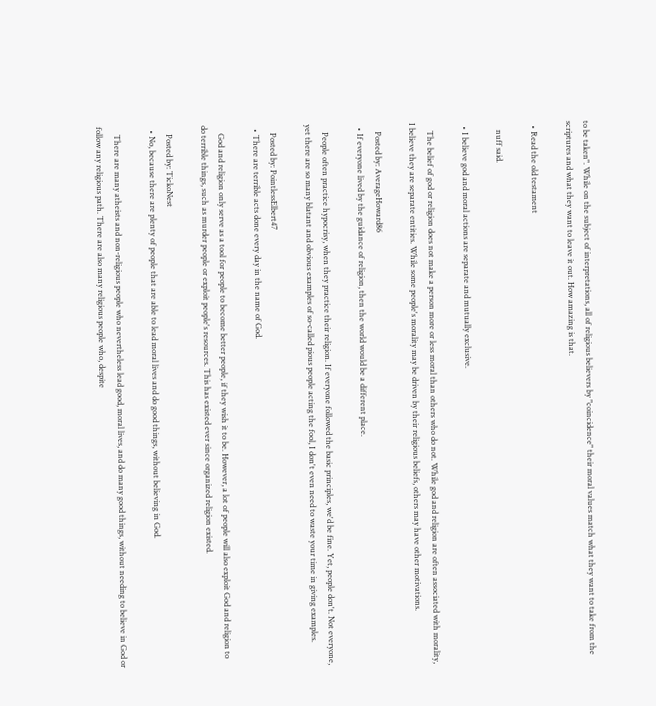to be taken". While on the subject of interpretations, all of religious believers by "coincidence" their moral values match what they want to take from the scriptures and what they want to leave it out. How amazing is that.

  • Read the old testament

    nuff said.

  • I believe god and moral actions are separate and mutually exclusive.

    The belief of god or religion does not make a person more or less moral than others who do not. While god and religion are often associated with morality, I believe they are separate entities. While some people's morality may be driven by their religious beliefs, others may have other motivations.

    Posted by: AverageHoward86
  • If everyone lived by the guidance of religion, then the world would be a different place.

    People often practice hypocrisy, when they practice their religion. If everyone followed the basic principles, we'd be fine. Yet, people don't. Not everyone, yet there are so many blatant and obvious examples of so-called pious people acting the fool, I don't even need to waste your time in giving examples.

    Posted by: PointlessElbert47
  • There are terrible acts done every day in the name of God.

    God and religion only serve as a tool for people to become better people, if they wish it to be. However, a lot of people will also exploit God and religion to do terrible things, such as murder people or exploit people's resources. This has existed ever since organized religion existed.

    Posted by: TickoNest
  • No, because there are plenty of people that are able to lead moral lives and do good things, without believing in God.

    There are many atheists and non-religious people who nevertheless lead good, moral lives, and do many good things, without needing to believe in God or follow any religious path. There are also many religious people who, despite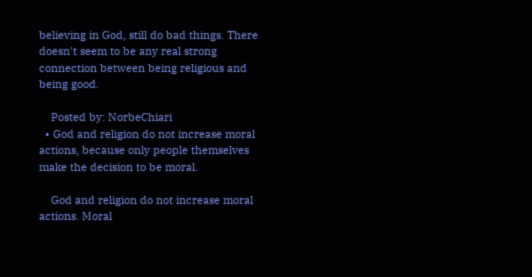believing in God, still do bad things. There doesn't seem to be any real strong connection between being religious and being good.

    Posted by: NorbeChiari
  • God and religion do not increase moral actions, because only people themselves make the decision to be moral.

    God and religion do not increase moral actions. Moral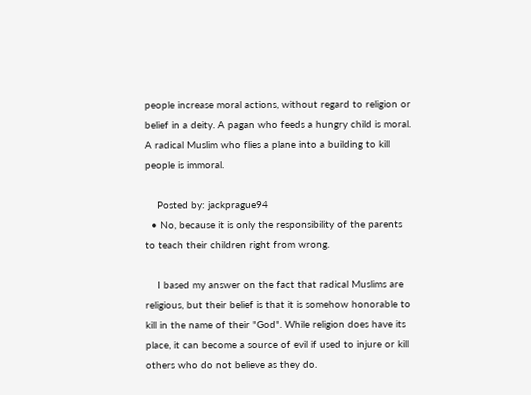people increase moral actions, without regard to religion or belief in a deity. A pagan who feeds a hungry child is moral. A radical Muslim who flies a plane into a building to kill people is immoral.

    Posted by: jackprague94
  • No, because it is only the responsibility of the parents to teach their children right from wrong.

    I based my answer on the fact that radical Muslims are religious, but their belief is that it is somehow honorable to kill in the name of their "God". While religion does have its place, it can become a source of evil if used to injure or kill others who do not believe as they do.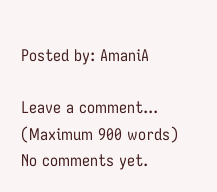Posted by: AmaniA

Leave a comment...
(Maximum 900 words)
No comments yet.